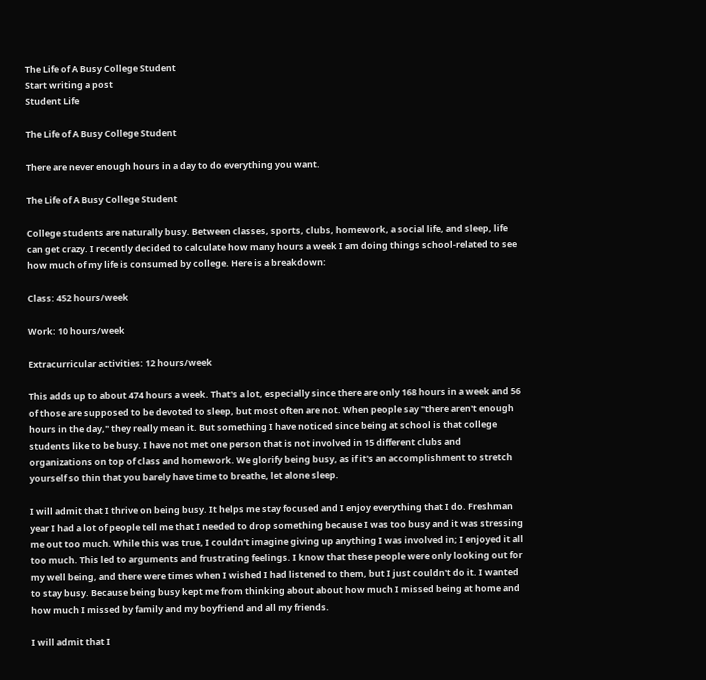The Life of A Busy College Student
Start writing a post
Student Life

The Life of A Busy College Student

There are never enough hours in a day to do everything you want.

The Life of A Busy College Student

College students are naturally busy. Between classes, sports, clubs, homework, a social life, and sleep, life can get crazy. I recently decided to calculate how many hours a week I am doing things school-related to see how much of my life is consumed by college. Here is a breakdown:

Class: 452 hours/week

Work: 10 hours/week

Extracurricular activities: 12 hours/week

This adds up to about 474 hours a week. That's a lot, especially since there are only 168 hours in a week and 56 of those are supposed to be devoted to sleep, but most often are not. When people say "there aren't enough hours in the day," they really mean it. But something I have noticed since being at school is that college students like to be busy. I have not met one person that is not involved in 15 different clubs and organizations on top of class and homework. We glorify being busy, as if it's an accomplishment to stretch yourself so thin that you barely have time to breathe, let alone sleep.

I will admit that I thrive on being busy. It helps me stay focused and I enjoy everything that I do. Freshman year I had a lot of people tell me that I needed to drop something because I was too busy and it was stressing me out too much. While this was true, I couldn't imagine giving up anything I was involved in; I enjoyed it all too much. This led to arguments and frustrating feelings. I know that these people were only looking out for my well being, and there were times when I wished I had listened to them, but I just couldn't do it. I wanted to stay busy. Because being busy kept me from thinking about about how much I missed being at home and how much I missed by family and my boyfriend and all my friends.

I will admit that I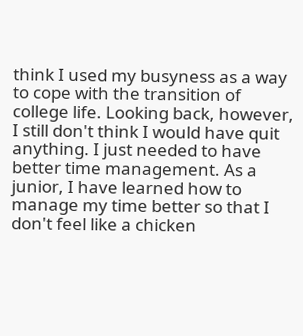think I used my busyness as a way to cope with the transition of college life. Looking back, however, I still don't think I would have quit anything. I just needed to have better time management. As a junior, I have learned how to manage my time better so that I don't feel like a chicken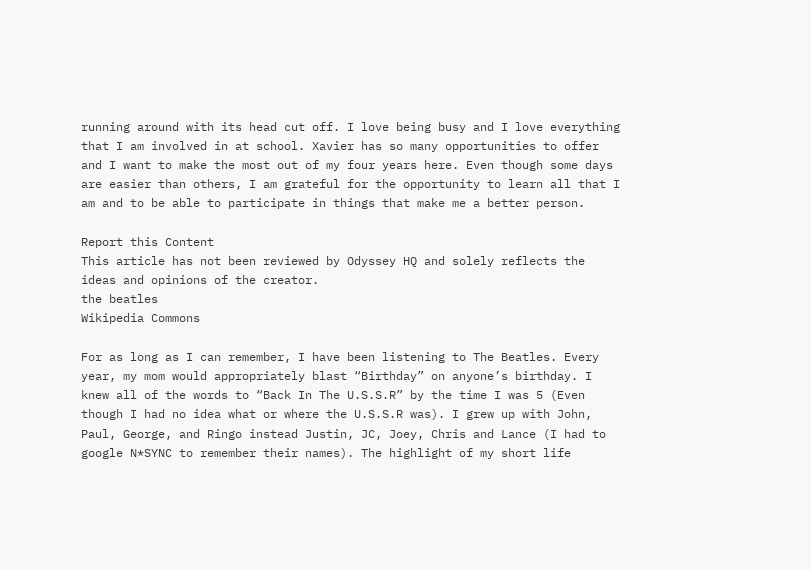running around with its head cut off. I love being busy and I love everything that I am involved in at school. Xavier has so many opportunities to offer and I want to make the most out of my four years here. Even though some days are easier than others, I am grateful for the opportunity to learn all that I am and to be able to participate in things that make me a better person.

Report this Content
This article has not been reviewed by Odyssey HQ and solely reflects the ideas and opinions of the creator.
the beatles
Wikipedia Commons

For as long as I can remember, I have been listening to The Beatles. Every year, my mom would appropriately blast “Birthday” on anyone’s birthday. I knew all of the words to “Back In The U.S.S.R” by the time I was 5 (Even though I had no idea what or where the U.S.S.R was). I grew up with John, Paul, George, and Ringo instead Justin, JC, Joey, Chris and Lance (I had to google N*SYNC to remember their names). The highlight of my short life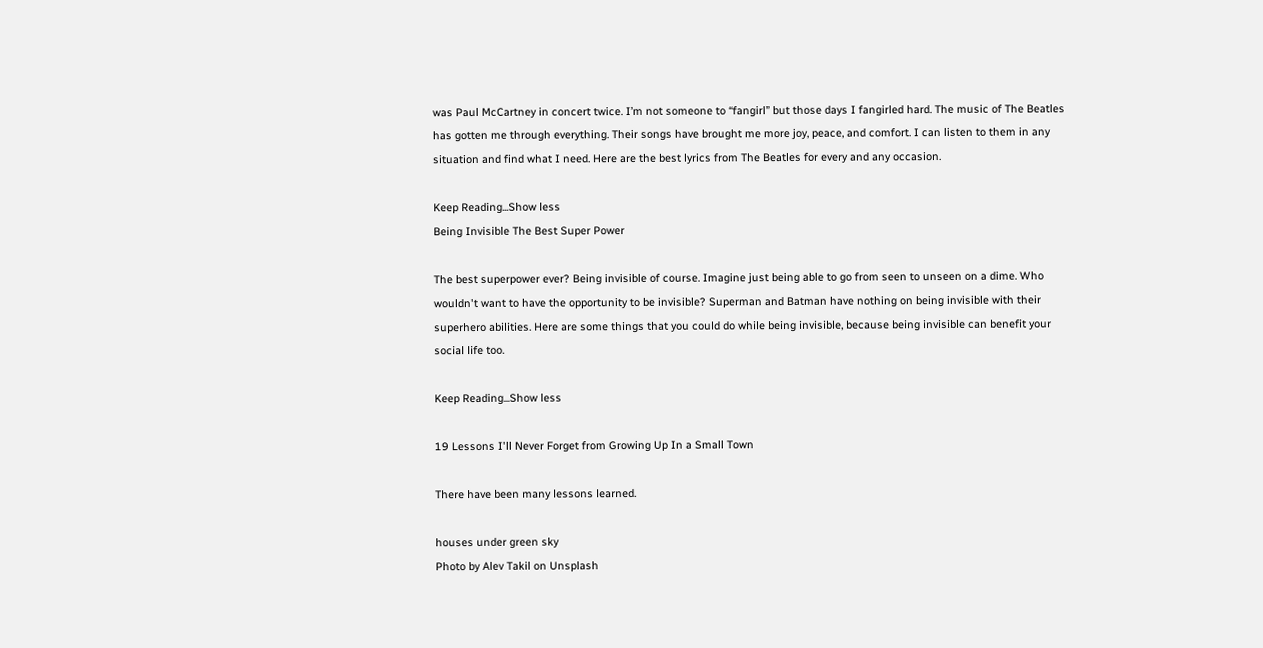was Paul McCartney in concert twice. I’m not someone to “fangirl” but those days I fangirled hard. The music of The Beatles has gotten me through everything. Their songs have brought me more joy, peace, and comfort. I can listen to them in any situation and find what I need. Here are the best lyrics from The Beatles for every and any occasion.

Keep Reading...Show less
Being Invisible The Best Super Power

The best superpower ever? Being invisible of course. Imagine just being able to go from seen to unseen on a dime. Who wouldn't want to have the opportunity to be invisible? Superman and Batman have nothing on being invisible with their superhero abilities. Here are some things that you could do while being invisible, because being invisible can benefit your social life too.

Keep Reading...Show less

19 Lessons I'll Never Forget from Growing Up In a Small Town

There have been many lessons learned.

houses under green sky
Photo by Alev Takil on Unsplash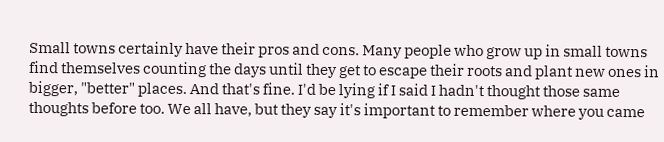Small towns certainly have their pros and cons. Many people who grow up in small towns find themselves counting the days until they get to escape their roots and plant new ones in bigger, "better" places. And that's fine. I'd be lying if I said I hadn't thought those same thoughts before too. We all have, but they say it's important to remember where you came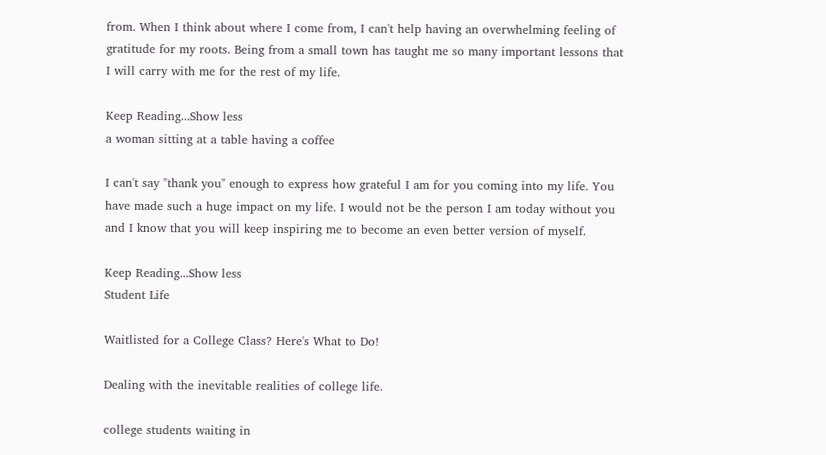from. When I think about where I come from, I can't help having an overwhelming feeling of gratitude for my roots. Being from a small town has taught me so many important lessons that I will carry with me for the rest of my life.

Keep Reading...Show less
a woman sitting at a table having a coffee

I can't say "thank you" enough to express how grateful I am for you coming into my life. You have made such a huge impact on my life. I would not be the person I am today without you and I know that you will keep inspiring me to become an even better version of myself.

Keep Reading...Show less
Student Life

Waitlisted for a College Class? Here's What to Do!

Dealing with the inevitable realities of college life.

college students waiting in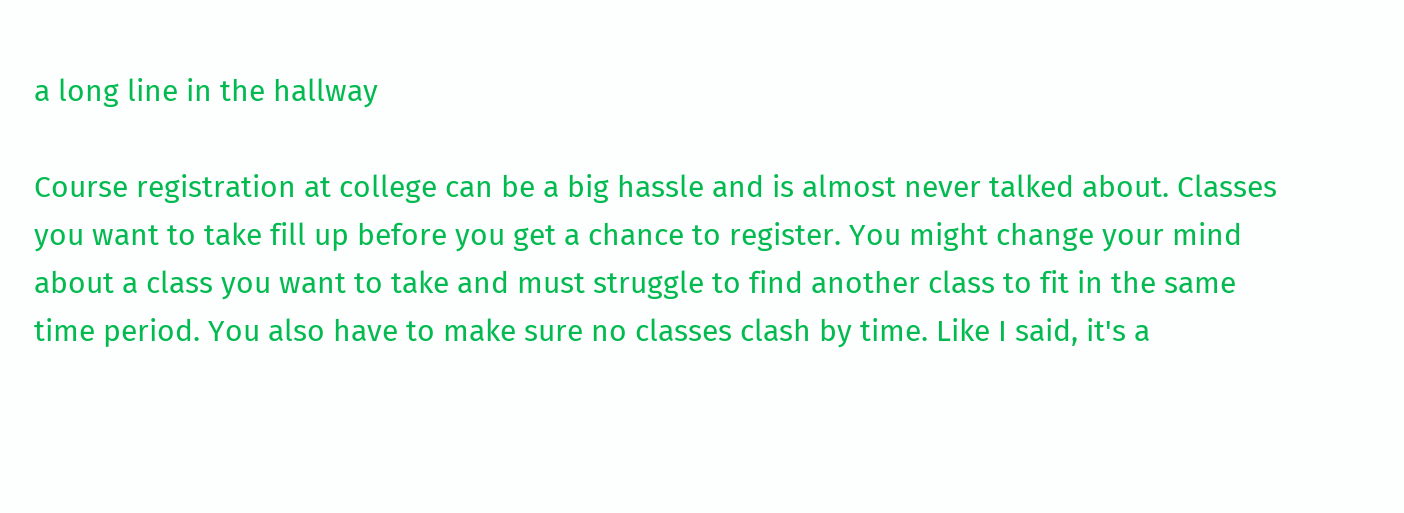a long line in the hallway

Course registration at college can be a big hassle and is almost never talked about. Classes you want to take fill up before you get a chance to register. You might change your mind about a class you want to take and must struggle to find another class to fit in the same time period. You also have to make sure no classes clash by time. Like I said, it's a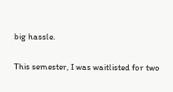big hassle.

This semester, I was waitlisted for two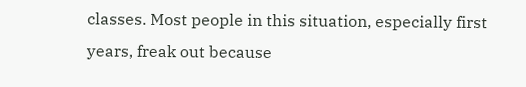classes. Most people in this situation, especially first years, freak out because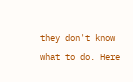they don't know what to do. Here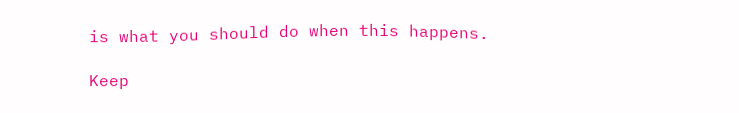is what you should do when this happens.

Keep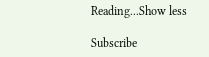Reading...Show less

Subscribe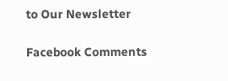to Our Newsletter

Facebook Comments